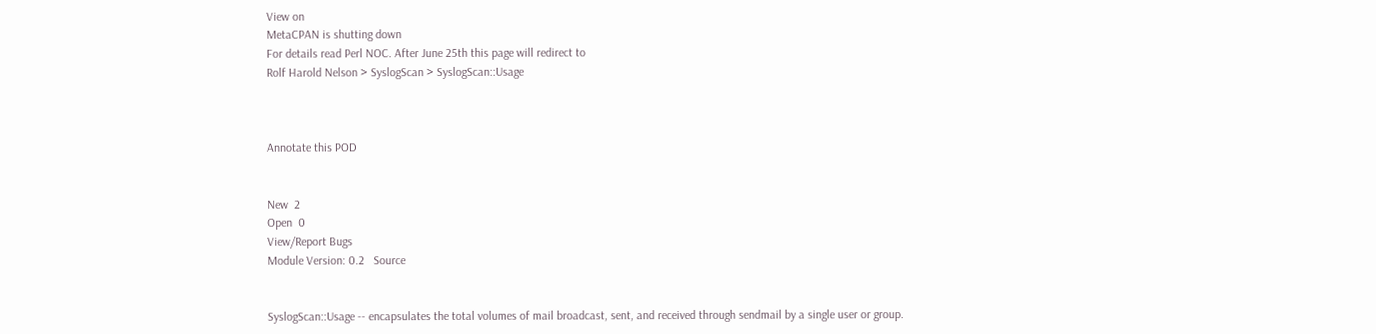View on
MetaCPAN is shutting down
For details read Perl NOC. After June 25th this page will redirect to
Rolf Harold Nelson > SyslogScan > SyslogScan::Usage



Annotate this POD


New  2
Open  0
View/Report Bugs
Module Version: 0.2   Source


SyslogScan::Usage -- encapsulates the total volumes of mail broadcast, sent, and received through sendmail by a single user or group.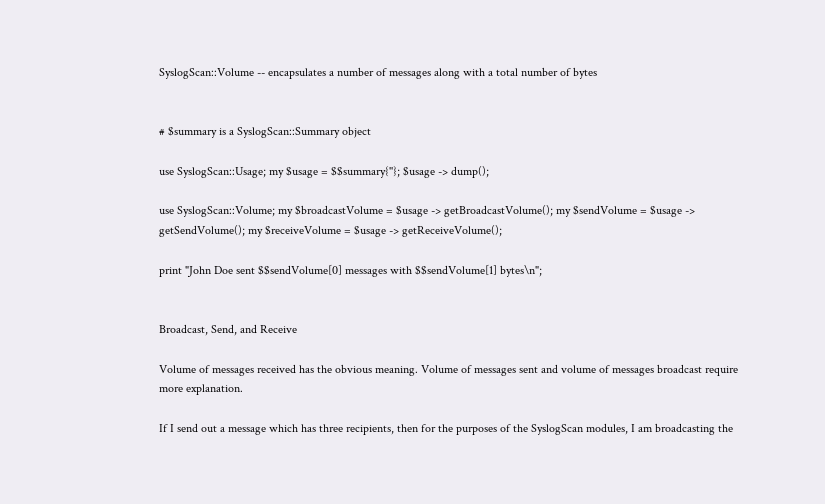SyslogScan::Volume -- encapsulates a number of messages along with a total number of bytes


# $summary is a SyslogScan::Summary object

use SyslogScan::Usage; my $usage = $$summary{''}; $usage -> dump();

use SyslogScan::Volume; my $broadcastVolume = $usage -> getBroadcastVolume(); my $sendVolume = $usage -> getSendVolume(); my $receiveVolume = $usage -> getReceiveVolume();

print "John Doe sent $$sendVolume[0] messages with $$sendVolume[1] bytes\n";


Broadcast, Send, and Receive

Volume of messages received has the obvious meaning. Volume of messages sent and volume of messages broadcast require more explanation.

If I send out a message which has three recipients, then for the purposes of the SyslogScan modules, I am broadcasting the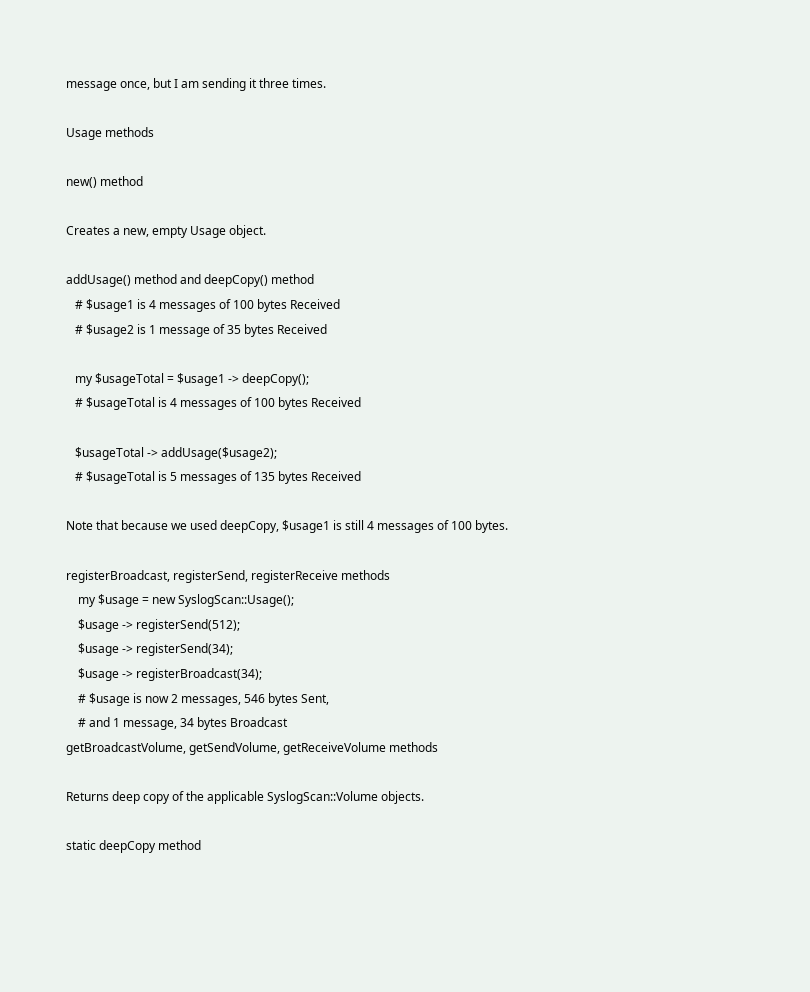message once, but I am sending it three times.

Usage methods

new() method

Creates a new, empty Usage object.

addUsage() method and deepCopy() method
   # $usage1 is 4 messages of 100 bytes Received
   # $usage2 is 1 message of 35 bytes Received

   my $usageTotal = $usage1 -> deepCopy();
   # $usageTotal is 4 messages of 100 bytes Received

   $usageTotal -> addUsage($usage2);
   # $usageTotal is 5 messages of 135 bytes Received

Note that because we used deepCopy, $usage1 is still 4 messages of 100 bytes.

registerBroadcast, registerSend, registerReceive methods
    my $usage = new SyslogScan::Usage();
    $usage -> registerSend(512);
    $usage -> registerSend(34);
    $usage -> registerBroadcast(34);
    # $usage is now 2 messages, 546 bytes Sent,
    # and 1 message, 34 bytes Broadcast
getBroadcastVolume, getSendVolume, getReceiveVolume methods

Returns deep copy of the applicable SyslogScan::Volume objects.

static deepCopy method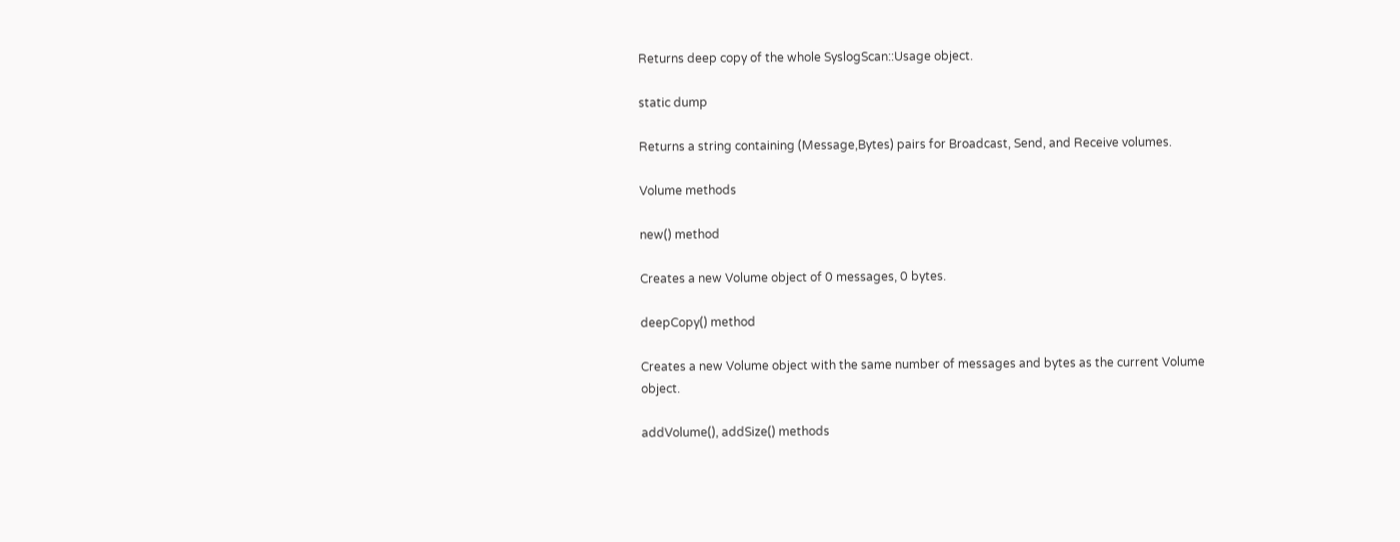Returns deep copy of the whole SyslogScan::Usage object.

static dump

Returns a string containing (Message,Bytes) pairs for Broadcast, Send, and Receive volumes.

Volume methods

new() method

Creates a new Volume object of 0 messages, 0 bytes.

deepCopy() method

Creates a new Volume object with the same number of messages and bytes as the current Volume object.

addVolume(), addSize() methods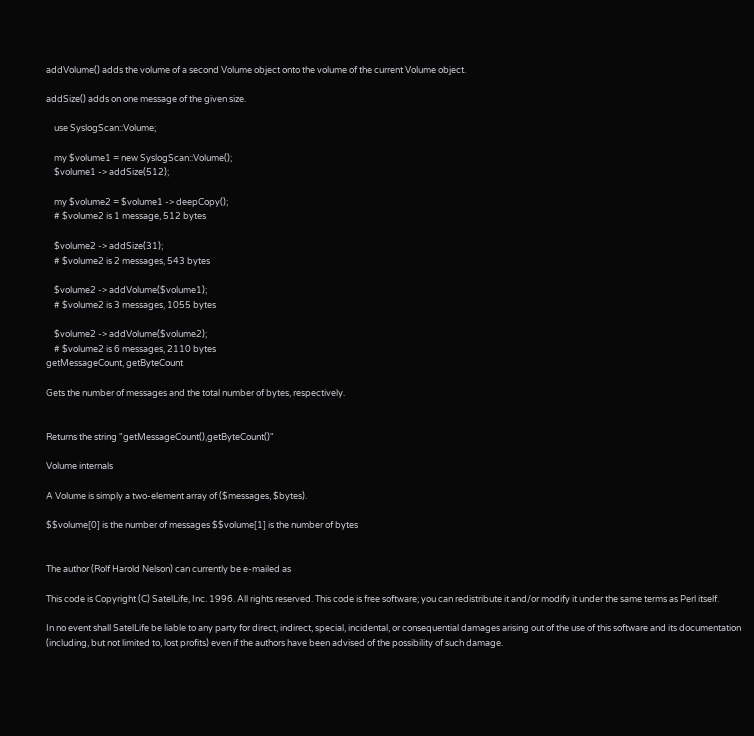addVolume() adds the volume of a second Volume object onto the volume of the current Volume object.

addSize() adds on one message of the given size.

    use SyslogScan::Volume;

    my $volume1 = new SyslogScan::Volume();
    $volume1 -> addSize(512);

    my $volume2 = $volume1 -> deepCopy();
    # $volume2 is 1 message, 512 bytes

    $volume2 -> addSize(31);
    # $volume2 is 2 messages, 543 bytes

    $volume2 -> addVolume($volume1);
    # $volume2 is 3 messages, 1055 bytes

    $volume2 -> addVolume($volume2);
    # $volume2 is 6 messages, 2110 bytes
getMessageCount, getByteCount

Gets the number of messages and the total number of bytes, respectively.


Returns the string "getMessageCount(),getByteCount()"

Volume internals

A Volume is simply a two-element array of ($messages, $bytes).

$$volume[0] is the number of messages $$volume[1] is the number of bytes


The author (Rolf Harold Nelson) can currently be e-mailed as

This code is Copyright (C) SatelLife, Inc. 1996. All rights reserved. This code is free software; you can redistribute it and/or modify it under the same terms as Perl itself.

In no event shall SatelLife be liable to any party for direct, indirect, special, incidental, or consequential damages arising out of the use of this software and its documentation (including, but not limited to, lost profits) even if the authors have been advised of the possibility of such damage.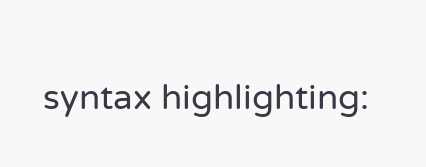syntax highlighting: